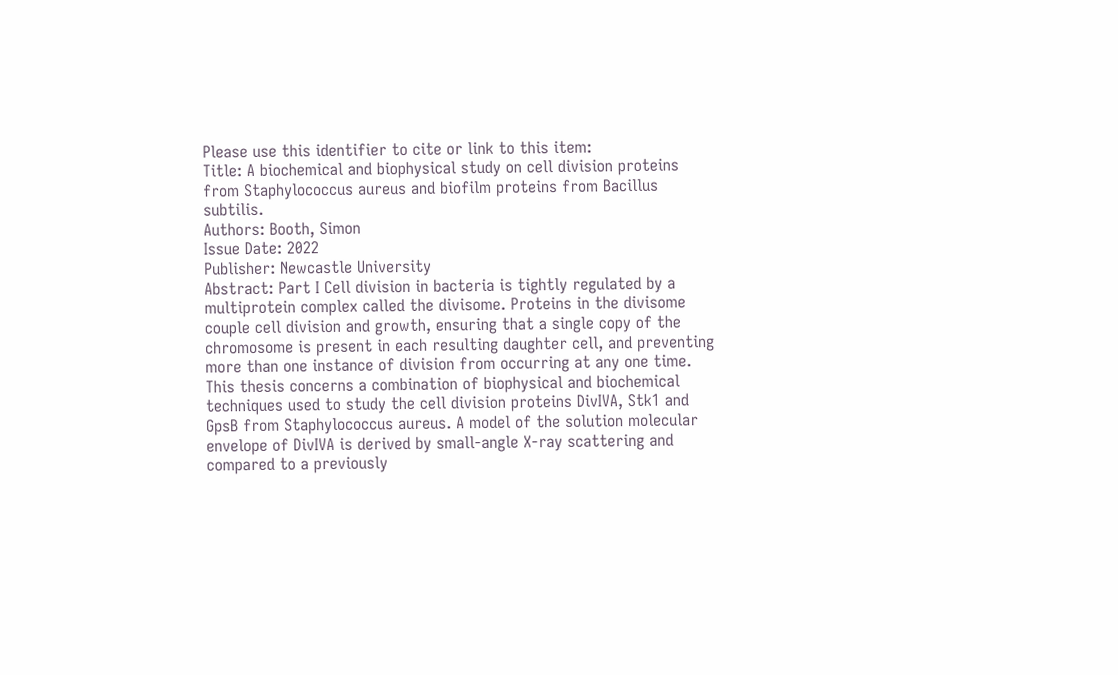Please use this identifier to cite or link to this item:
Title: A biochemical and biophysical study on cell division proteins from Staphylococcus aureus and biofilm proteins from Bacillus subtilis.
Authors: Booth, Simon
Issue Date: 2022
Publisher: Newcastle University
Abstract: Part I Cell division in bacteria is tightly regulated by a multiprotein complex called the divisome. Proteins in the divisome couple cell division and growth, ensuring that a single copy of the chromosome is present in each resulting daughter cell, and preventing more than one instance of division from occurring at any one time. This thesis concerns a combination of biophysical and biochemical techniques used to study the cell division proteins DivIVA, Stk1 and GpsB from Staphylococcus aureus. A model of the solution molecular envelope of DivIVA is derived by small-angle X-ray scattering and compared to a previously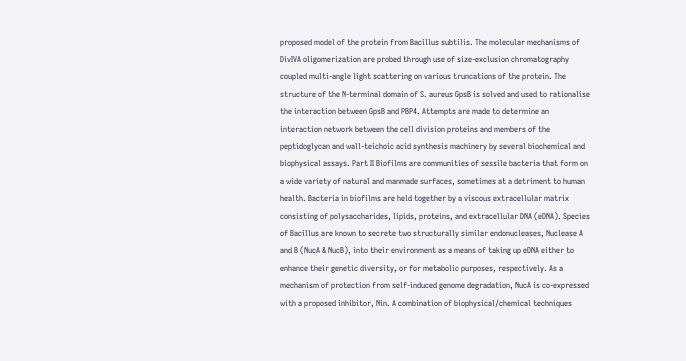proposed model of the protein from Bacillus subtilis. The molecular mechanisms of DivIVA oligomerization are probed through use of size-exclusion chromatography coupled multi-angle light scattering on various truncations of the protein. The structure of the N-terminal domain of S. aureus GpsB is solved and used to rationalise the interaction between GpsB and PBP4. Attempts are made to determine an interaction network between the cell division proteins and members of the peptidoglycan and wall-teichoic acid synthesis machinery by several biochemical and biophysical assays. Part II Biofilms are communities of sessile bacteria that form on a wide variety of natural and manmade surfaces, sometimes at a detriment to human health. Bacteria in biofilms are held together by a viscous extracellular matrix consisting of polysaccharides, lipids, proteins, and extracellular DNA (eDNA). Species of Bacillus are known to secrete two structurally similar endonucleases, Nuclease A and B (NucA & NucB), into their environment as a means of taking up eDNA either to enhance their genetic diversity, or for metabolic purposes, respectively. As a mechanism of protection from self-induced genome degradation, NucA is co-expressed with a proposed inhibitor, Nin. A combination of biophysical/chemical techniques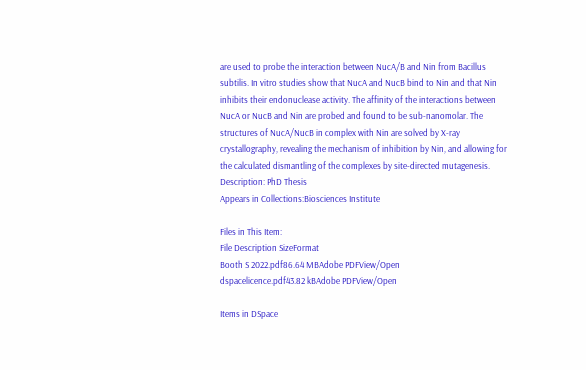are used to probe the interaction between NucA/B and Nin from Bacillus subtilis. In vitro studies show that NucA and NucB bind to Nin and that Nin inhibits their endonuclease activity. The affinity of the interactions between NucA or NucB and Nin are probed and found to be sub-nanomolar. The structures of NucA/NucB in complex with Nin are solved by X-ray crystallography, revealing the mechanism of inhibition by Nin, and allowing for the calculated dismantling of the complexes by site-directed mutagenesis.
Description: PhD Thesis
Appears in Collections:Biosciences Institute

Files in This Item:
File Description SizeFormat
Booth S 2022.pdf86.64 MBAdobe PDFView/Open
dspacelicence.pdf43.82 kBAdobe PDFView/Open

Items in DSpace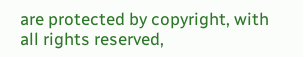are protected by copyright, with all rights reserved,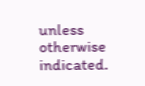unless otherwise indicated.